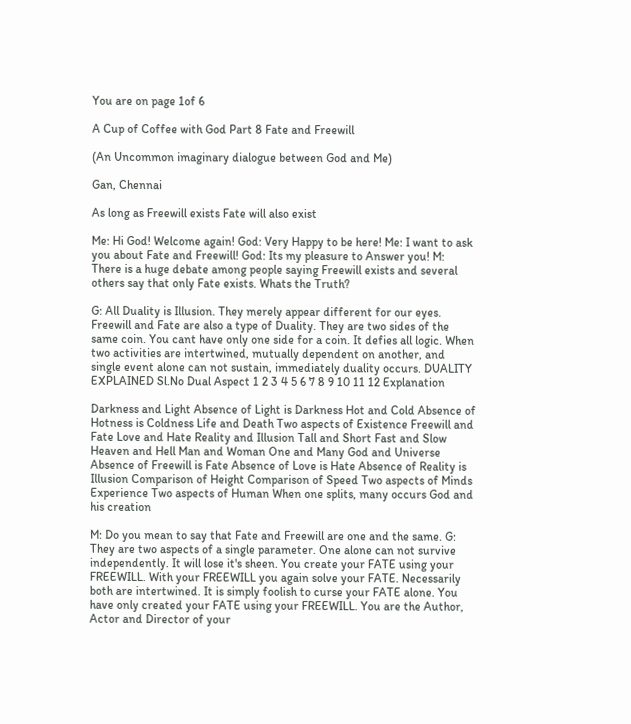You are on page 1of 6

A Cup of Coffee with God Part 8 Fate and Freewill

(An Uncommon imaginary dialogue between God and Me)

Gan, Chennai

As long as Freewill exists Fate will also exist

Me: Hi God! Welcome again! God: Very Happy to be here! Me: I want to ask you about Fate and Freewill! God: Its my pleasure to Answer you! M: There is a huge debate among people saying Freewill exists and several others say that only Fate exists. Whats the Truth?

G: All Duality is Illusion. They merely appear different for our eyes. Freewill and Fate are also a type of Duality. They are two sides of the same coin. You cant have only one side for a coin. It defies all logic. When two activities are intertwined, mutually dependent on another, and single event alone can not sustain, immediately duality occurs. DUALITY EXPLAINED Sl.No Dual Aspect 1 2 3 4 5 6 7 8 9 10 11 12 Explanation

Darkness and Light Absence of Light is Darkness Hot and Cold Absence of Hotness is Coldness Life and Death Two aspects of Existence Freewill and Fate Love and Hate Reality and Illusion Tall and Short Fast and Slow Heaven and Hell Man and Woman One and Many God and Universe Absence of Freewill is Fate Absence of Love is Hate Absence of Reality is Illusion Comparison of Height Comparison of Speed Two aspects of Minds Experience Two aspects of Human When one splits, many occurs God and his creation

M: Do you mean to say that Fate and Freewill are one and the same. G: They are two aspects of a single parameter. One alone can not survive independently. It will lose it's sheen. You create your FATE using your FREEWILL. With your FREEWILL you again solve your FATE. Necessarily both are intertwined. It is simply foolish to curse your FATE alone. You have only created your FATE using your FREEWILL. You are the Author, Actor and Director of your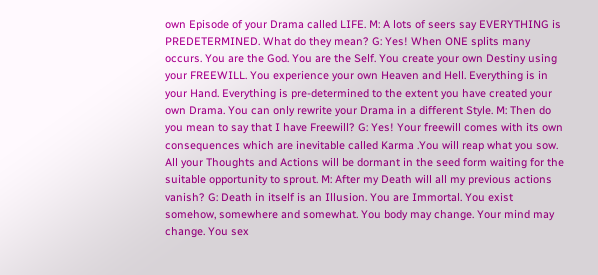own Episode of your Drama called LIFE. M: A lots of seers say EVERYTHING is PREDETERMINED. What do they mean? G: Yes! When ONE splits many occurs. You are the God. You are the Self. You create your own Destiny using your FREEWILL. You experience your own Heaven and Hell. Everything is in your Hand. Everything is pre-determined to the extent you have created your own Drama. You can only rewrite your Drama in a different Style. M: Then do you mean to say that I have Freewill? G: Yes! Your freewill comes with its own consequences which are inevitable called Karma .You will reap what you sow. All your Thoughts and Actions will be dormant in the seed form waiting for the suitable opportunity to sprout. M: After my Death will all my previous actions vanish? G: Death in itself is an Illusion. You are Immortal. You exist somehow, somewhere and somewhat. You body may change. Your mind may change. You sex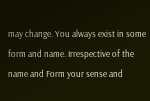may change. You always exist in some form and name. Irrespective of the name and Form your sense and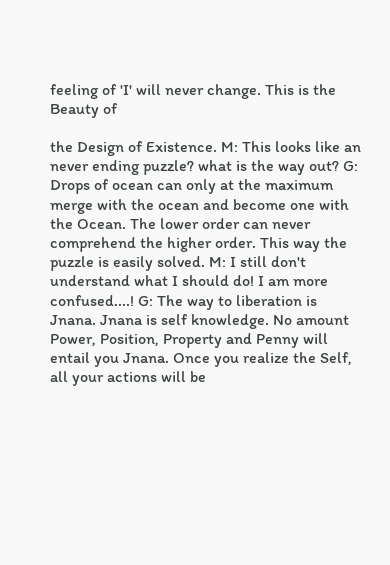feeling of 'I' will never change. This is the Beauty of

the Design of Existence. M: This looks like an never ending puzzle? what is the way out? G: Drops of ocean can only at the maximum merge with the ocean and become one with the Ocean. The lower order can never comprehend the higher order. This way the puzzle is easily solved. M: I still don't understand what I should do! I am more confused....! G: The way to liberation is Jnana. Jnana is self knowledge. No amount Power, Position, Property and Penny will entail you Jnana. Once you realize the Self, all your actions will be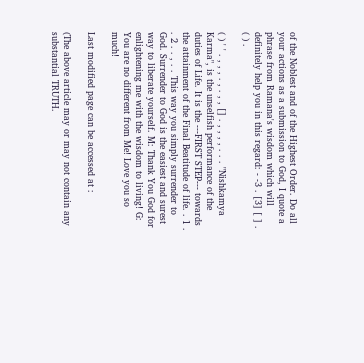of the Noblest and of the Highest Order. Do all your actions as a submission to God, I quote a phrase from Ramana's wisdom which will definitely help you in this regard: - -3 . [3] [ ] . ( ) .

( ) ' ' . , , , . , . , , [] . , , , , . . . "Nishkamya Karma", is the unselfish performance of the duties of Life. It is the ---FIRST STEP--- towards the attainment of the Final Beatitude of life. . 1 . . 2 . . , . . This way you simply surrender to God. Surrender to God is the easiest and surest way to liberate yourself. M: Thank You God for enlightening me with the wisdom to living! G: You are no different from Me! Love you so much!

Last modified page can be accessed at :

(The above article may or may not contain any substantial TRUTH.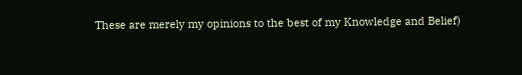These are merely my opinions to the best of my Knowledge and Belief)